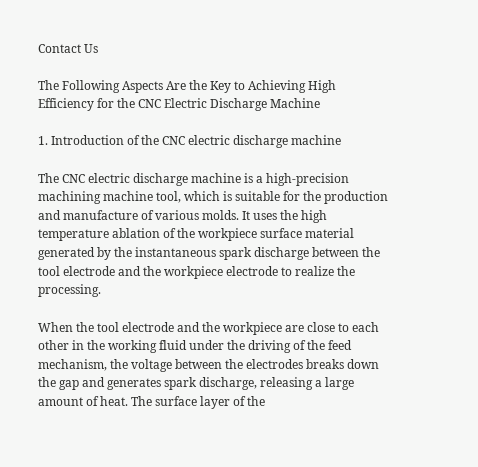Contact Us

The Following Aspects Are the Key to Achieving High Efficiency for the CNC Electric Discharge Machine

1. Introduction of the CNC electric discharge machine

The CNC electric discharge machine is a high-precision machining machine tool, which is suitable for the production and manufacture of various molds. It uses the high temperature ablation of the workpiece surface material generated by the instantaneous spark discharge between the tool electrode and the workpiece electrode to realize the processing.

When the tool electrode and the workpiece are close to each other in the working fluid under the driving of the feed mechanism, the voltage between the electrodes breaks down the gap and generates spark discharge, releasing a large amount of heat. The surface layer of the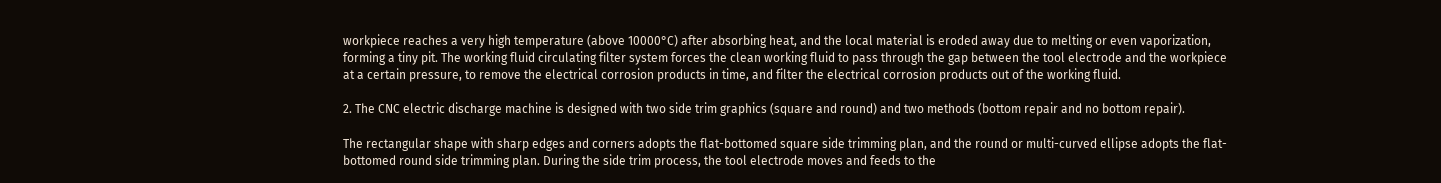workpiece reaches a very high temperature (above 10000°C) after absorbing heat, and the local material is eroded away due to melting or even vaporization, forming a tiny pit. The working fluid circulating filter system forces the clean working fluid to pass through the gap between the tool electrode and the workpiece at a certain pressure, to remove the electrical corrosion products in time, and filter the electrical corrosion products out of the working fluid.

2. The CNC electric discharge machine is designed with two side trim graphics (square and round) and two methods (bottom repair and no bottom repair).

The rectangular shape with sharp edges and corners adopts the flat-bottomed square side trimming plan, and the round or multi-curved ellipse adopts the flat-bottomed round side trimming plan. During the side trim process, the tool electrode moves and feeds to the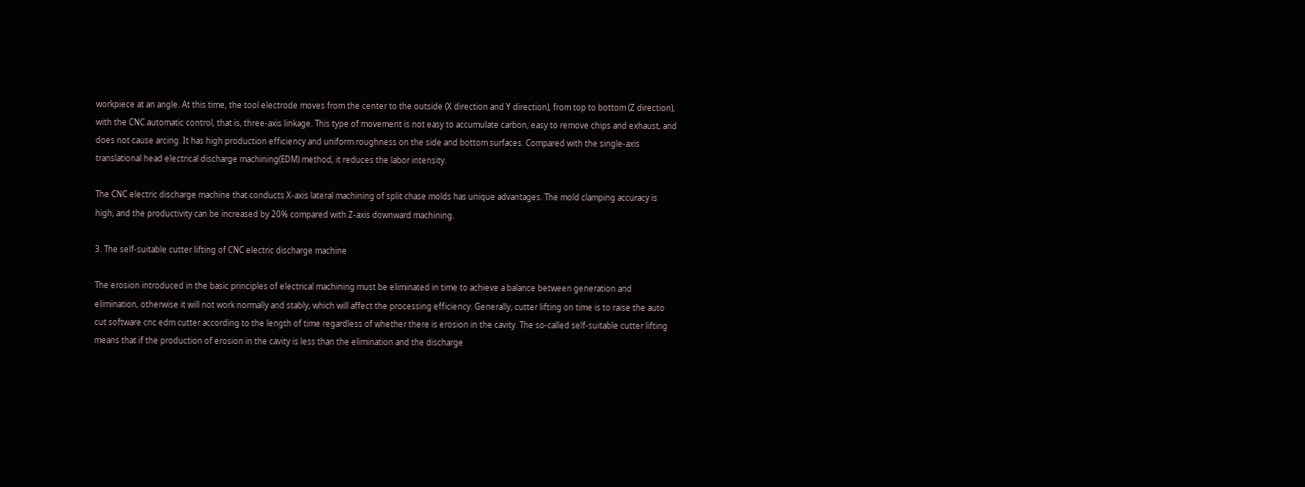workpiece at an angle. At this time, the tool electrode moves from the center to the outside (X direction and Y direction), from top to bottom (Z direction), with the CNC automatic control, that is, three-axis linkage. This type of movement is not easy to accumulate carbon, easy to remove chips and exhaust, and does not cause arcing. It has high production efficiency and uniform roughness on the side and bottom surfaces. Compared with the single-axis translational head electrical discharge machining(EDM) method, it reduces the labor intensity.

The CNC electric discharge machine that conducts X-axis lateral machining of split chase molds has unique advantages. The mold clamping accuracy is high, and the productivity can be increased by 20% compared with Z-axis downward machining.

3. The self-suitable cutter lifting of CNC electric discharge machine

The erosion introduced in the basic principles of electrical machining must be eliminated in time to achieve a balance between generation and elimination, otherwise it will not work normally and stably, which will affect the processing efficiency. Generally, cutter lifting on time is to raise the auto cut software cnc edm cutter according to the length of time regardless of whether there is erosion in the cavity. The so-called self-suitable cutter lifting means that if the production of erosion in the cavity is less than the elimination and the discharge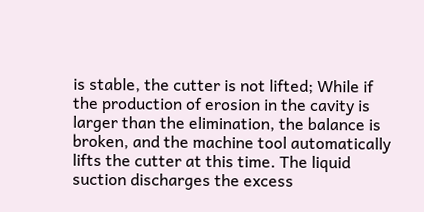is stable, the cutter is not lifted; While if the production of erosion in the cavity is larger than the elimination, the balance is broken, and the machine tool automatically lifts the cutter at this time. The liquid suction discharges the excess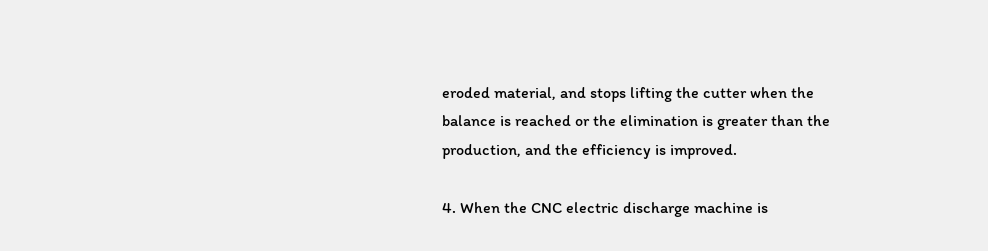eroded material, and stops lifting the cutter when the balance is reached or the elimination is greater than the production, and the efficiency is improved.

4. When the CNC electric discharge machine is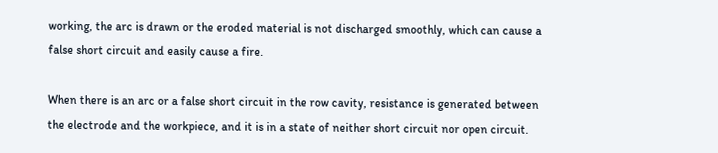working, the arc is drawn or the eroded material is not discharged smoothly, which can cause a false short circuit and easily cause a fire.

When there is an arc or a false short circuit in the row cavity, resistance is generated between the electrode and the workpiece, and it is in a state of neither short circuit nor open circuit.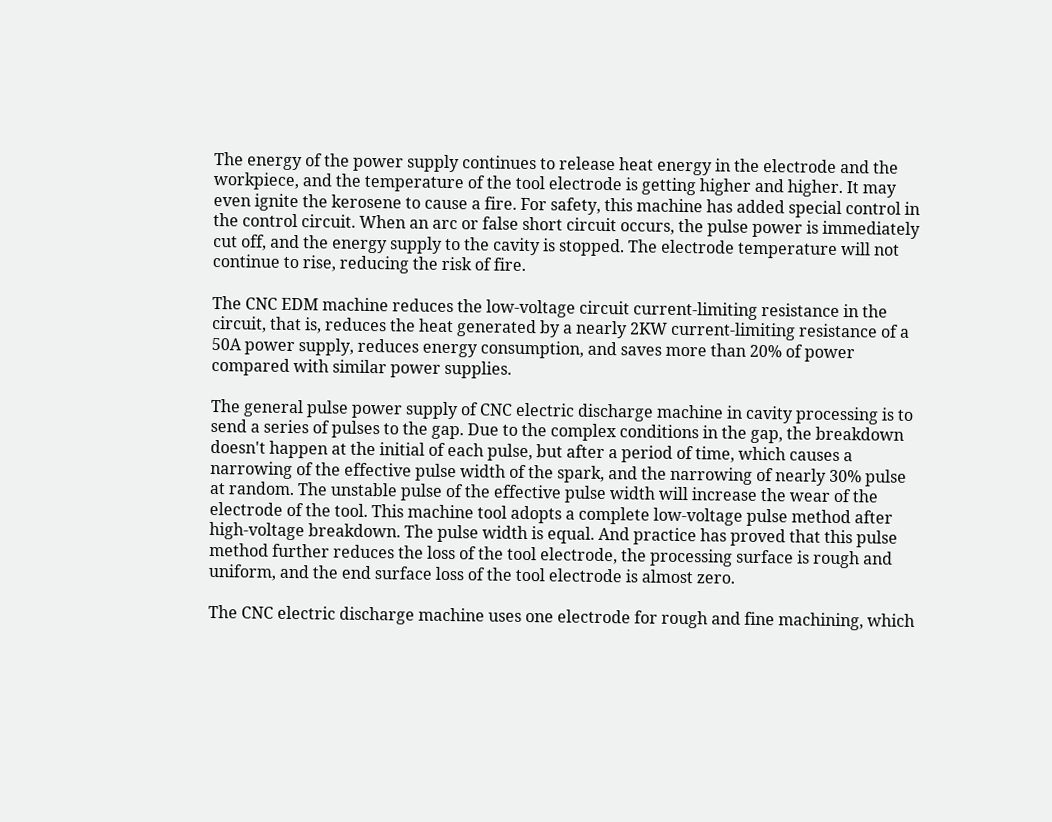The energy of the power supply continues to release heat energy in the electrode and the workpiece, and the temperature of the tool electrode is getting higher and higher. It may even ignite the kerosene to cause a fire. For safety, this machine has added special control in the control circuit. When an arc or false short circuit occurs, the pulse power is immediately cut off, and the energy supply to the cavity is stopped. The electrode temperature will not continue to rise, reducing the risk of fire.

The CNC EDM machine reduces the low-voltage circuit current-limiting resistance in the circuit, that is, reduces the heat generated by a nearly 2KW current-limiting resistance of a 50A power supply, reduces energy consumption, and saves more than 20% of power compared with similar power supplies.

The general pulse power supply of CNC electric discharge machine in cavity processing is to send a series of pulses to the gap. Due to the complex conditions in the gap, the breakdown doesn't happen at the initial of each pulse, but after a period of time, which causes a narrowing of the effective pulse width of the spark, and the narrowing of nearly 30% pulse at random. The unstable pulse of the effective pulse width will increase the wear of the electrode of the tool. This machine tool adopts a complete low-voltage pulse method after high-voltage breakdown. The pulse width is equal. And practice has proved that this pulse method further reduces the loss of the tool electrode, the processing surface is rough and uniform, and the end surface loss of the tool electrode is almost zero.

The CNC electric discharge machine uses one electrode for rough and fine machining, which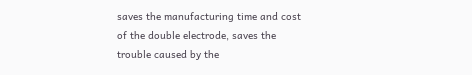saves the manufacturing time and cost of the double electrode, saves the trouble caused by the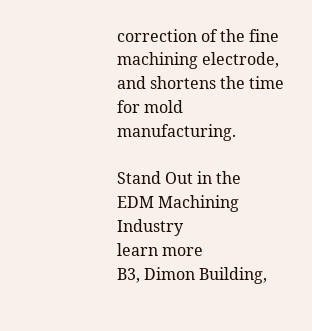correction of the fine machining electrode, and shortens the time for mold manufacturing.

Stand Out in the
EDM Machining Industry
learn more
B3, Dimon Building,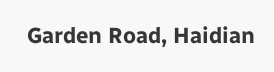Garden Road, Haidian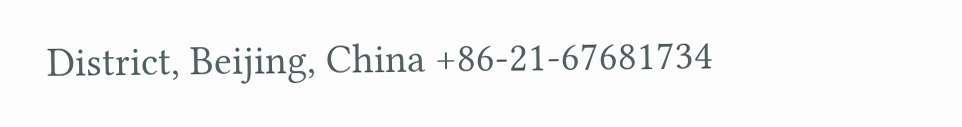District, Beijing, China +86-21-67681734